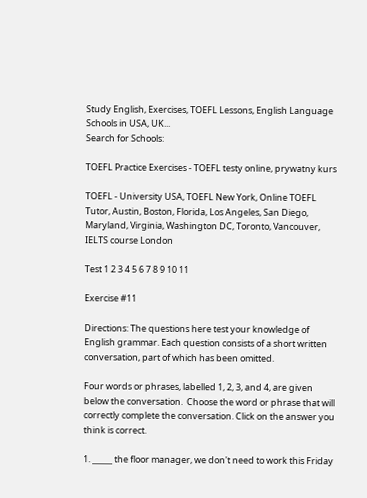Study English, Exercises, TOEFL Lessons, English Language Schools in USA, UK...
Search for Schools:

TOEFL Practice Exercises - TOEFL testy online, prywatny kurs

TOEFL - University USA, TOEFL New York, Online TOEFL Tutor, Austin, Boston, Florida, Los Angeles, San Diego, Maryland, Virginia, Washington DC, Toronto, Vancouver, IELTS course London

Test 1 2 3 4 5 6 7 8 9 10 11

Exercise #11

Directions: The questions here test your knowledge of English grammar. Each question consists of a short written conversation, part of which has been omitted.

Four words or phrases, labelled 1, 2, 3, and 4, are given below the conversation.  Choose the word or phrase that will correctly complete the conversation. Click on the answer you think is correct.

1. _____ the floor manager, we don't need to work this Friday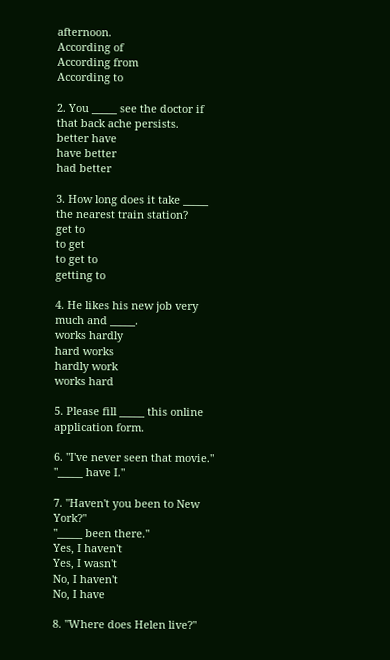afternoon.
According of
According from
According to

2. You _____ see the doctor if that back ache persists.
better have
have better
had better

3. How long does it take _____ the nearest train station?
get to
to get
to get to
getting to

4. He likes his new job very much and _____.
works hardly
hard works
hardly work
works hard

5. Please fill _____ this online application form.

6. "I've never seen that movie."
"_____ have I."

7. "Haven't you been to New York?"
"_____ been there."
Yes, I haven't
Yes, I wasn't
No, I haven't
No, I have

8. "Where does Helen live?"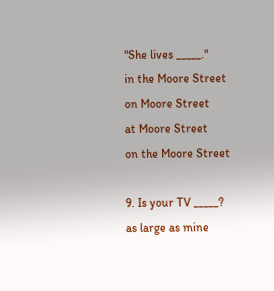"She lives _____."
in the Moore Street
on Moore Street
at Moore Street
on the Moore Street

9. Is your TV _____?
as large as mine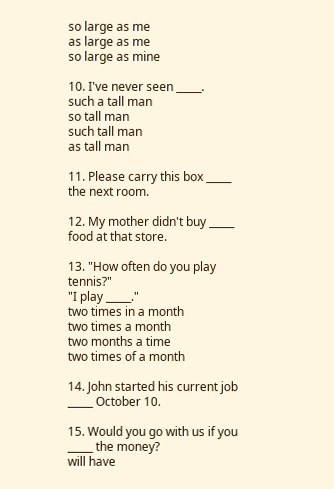so large as me
as large as me
so large as mine

10. I've never seen _____.
such a tall man
so tall man
such tall man
as tall man

11. Please carry this box _____ the next room.

12. My mother didn't buy _____ food at that store.

13. "How often do you play tennis?"
"I play _____."
two times in a month
two times a month
two months a time
two times of a month

14. John started his current job _____ October 10.

15. Would you go with us if you _____ the money?
will have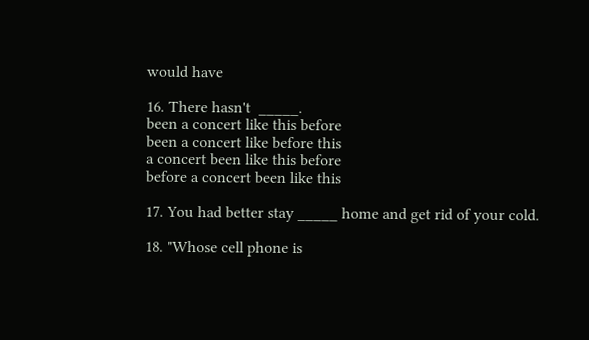would have

16. There hasn't  _____.
been a concert like this before
been a concert like before this
a concert been like this before
before a concert been like this

17. You had better stay _____ home and get rid of your cold.

18. "Whose cell phone is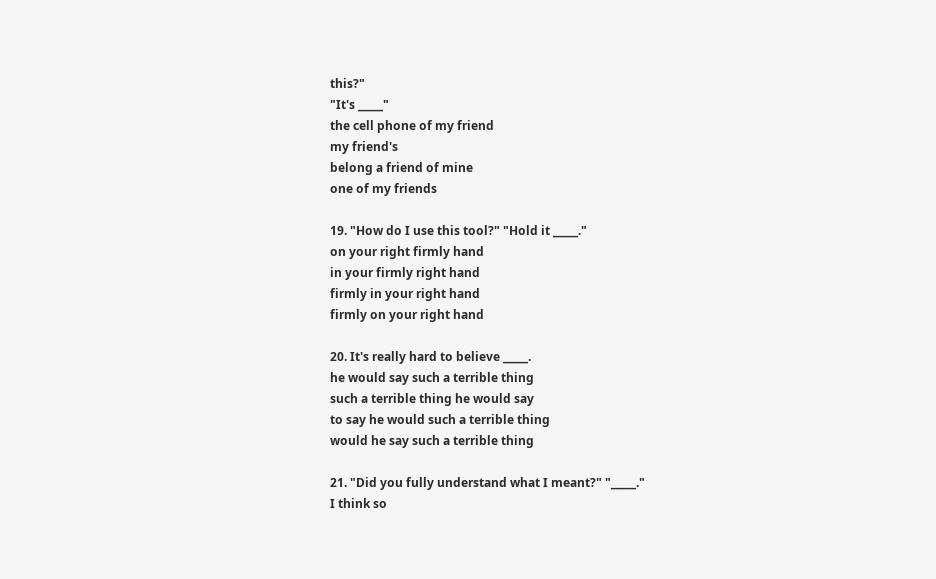this?"
"It's _____"
the cell phone of my friend
my friend's
belong a friend of mine
one of my friends

19. "How do I use this tool?" "Hold it _____."
on your right firmly hand
in your firmly right hand
firmly in your right hand
firmly on your right hand

20. It's really hard to believe _____.
he would say such a terrible thing
such a terrible thing he would say
to say he would such a terrible thing
would he say such a terrible thing

21. "Did you fully understand what I meant?" "_____."
I think so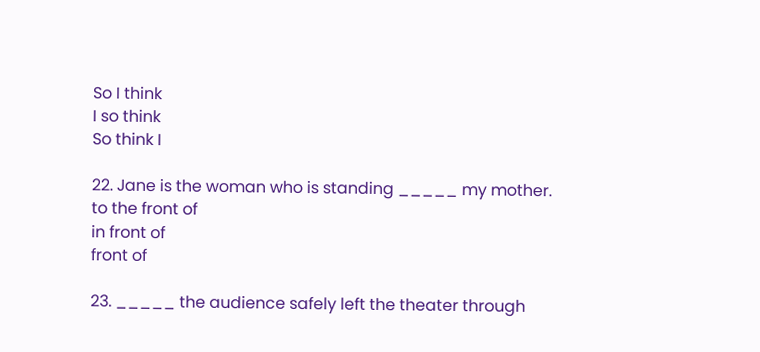So I think
I so think
So think I

22. Jane is the woman who is standing _____ my mother.
to the front of
in front of
front of

23. _____ the audience safely left the theater through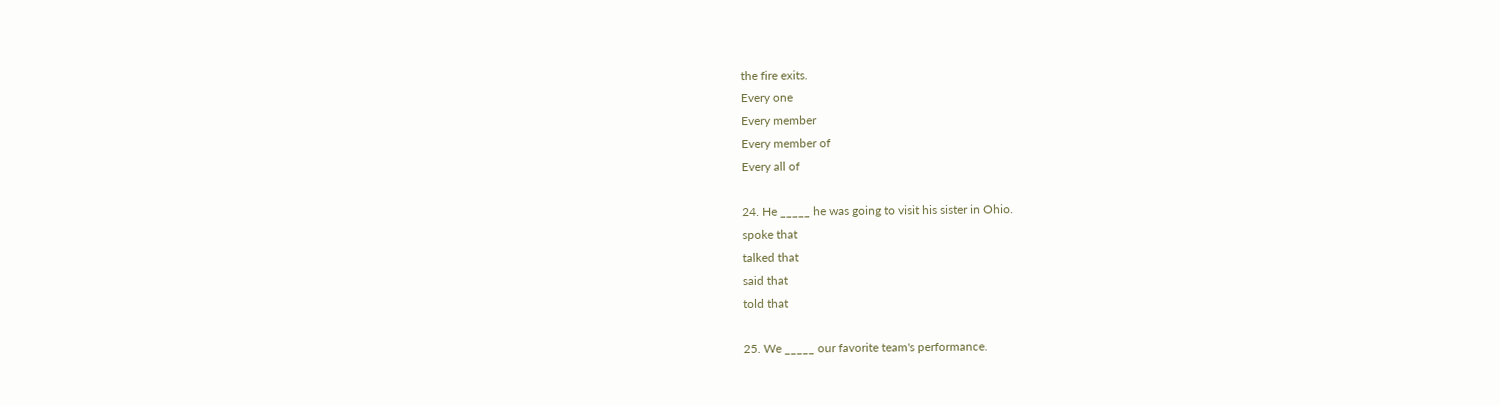the fire exits.
Every one
Every member
Every member of
Every all of

24. He _____ he was going to visit his sister in Ohio.
spoke that
talked that
said that
told that

25. We _____ our favorite team's performance.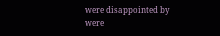were disappointed by
were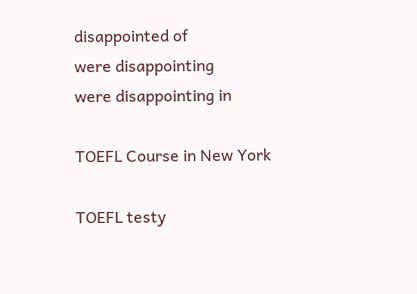disappointed of
were disappointing
were disappointing in

TOEFL Course in New York

TOEFL testy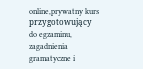online,prywatny kurs przygotowujący do egzaminu, zagadnienia gramatyczne i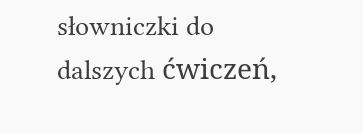słowniczki do dalszych ćwiczeń,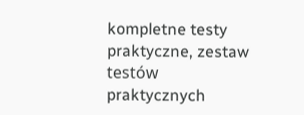kompletne testy praktyczne, zestaw testów praktycznych